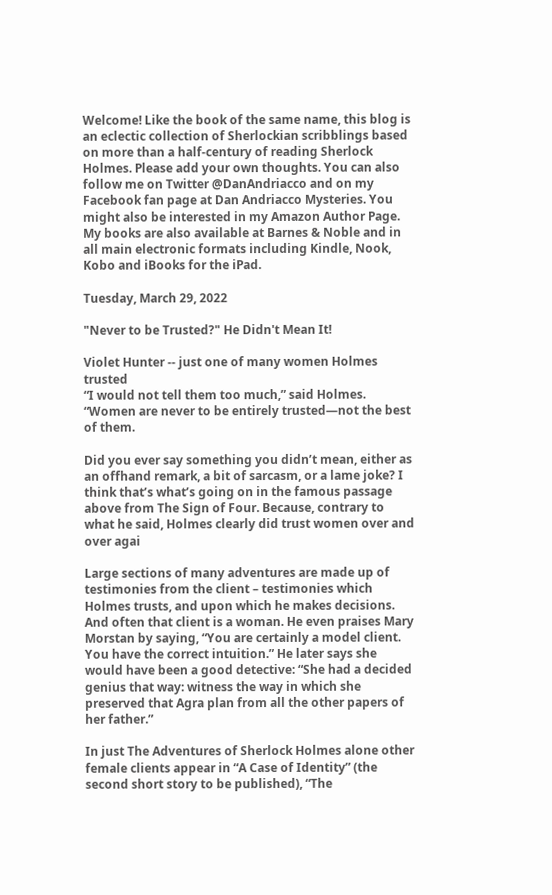Welcome! Like the book of the same name, this blog is an eclectic collection of Sherlockian scribblings based on more than a half-century of reading Sherlock Holmes. Please add your own thoughts. You can also follow me on Twitter @DanAndriacco and on my Facebook fan page at Dan Andriacco Mysteries. You might also be interested in my Amazon Author Page. My books are also available at Barnes & Noble and in all main electronic formats including Kindle, Nook, Kobo and iBooks for the iPad.

Tuesday, March 29, 2022

"Never to be Trusted?" He Didn't Mean It!

Violet Hunter -- just one of many women Holmes trusted
“I would not tell them too much,” said Holmes. “Women are never to be entirely trusted—not the best of them.

Did you ever say something you didn’t mean, either as an offhand remark, a bit of sarcasm, or a lame joke? I think that’s what’s going on in the famous passage above from The Sign of Four. Because, contrary to what he said, Holmes clearly did trust women over and over agai

Large sections of many adventures are made up of testimonies from the client – testimonies which Holmes trusts, and upon which he makes decisions. And often that client is a woman. He even praises Mary Morstan by saying, “You are certainly a model client. You have the correct intuition.” He later says she would have been a good detective: “She had a decided genius that way: witness the way in which she preserved that Agra plan from all the other papers of her father.”

In just The Adventures of Sherlock Holmes alone other female clients appear in “A Case of Identity” (the second short story to be published), “The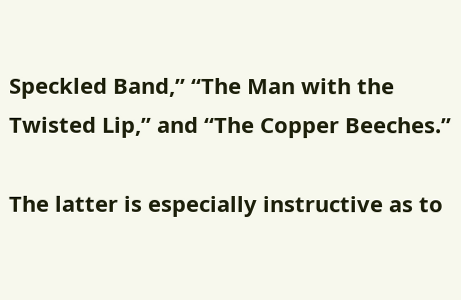Speckled Band,” “The Man with the Twisted Lip,” and “The Copper Beeches.”

The latter is especially instructive as to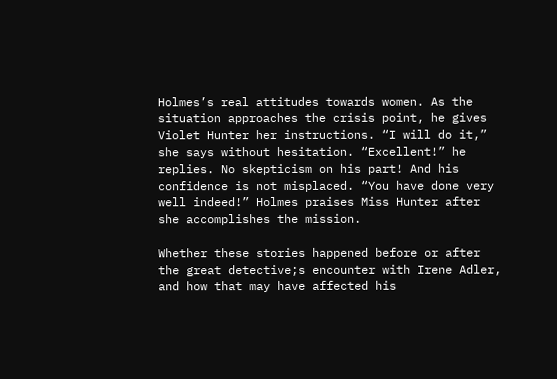Holmes’s real attitudes towards women. As the situation approaches the crisis point, he gives Violet Hunter her instructions. “I will do it,” she says without hesitation. “Excellent!” he replies. No skepticism on his part! And his confidence is not misplaced. “You have done very well indeed!” Holmes praises Miss Hunter after she accomplishes the mission.

Whether these stories happened before or after the great detective;s encounter with Irene Adler, and how that may have affected his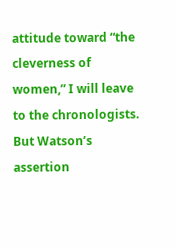attitude toward “the cleverness of women,” I will leave to the chronologists. But Watson’s assertion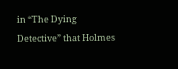in “The Dying Detective” that Holmes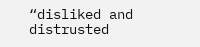“disliked and distrusted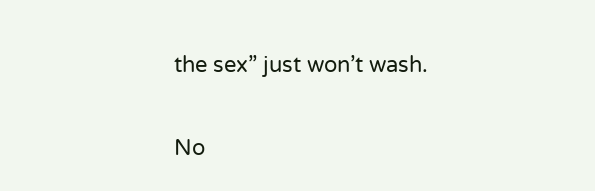the sex” just won’t wash.

No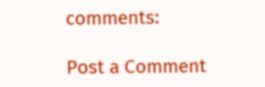comments:

Post a Comment